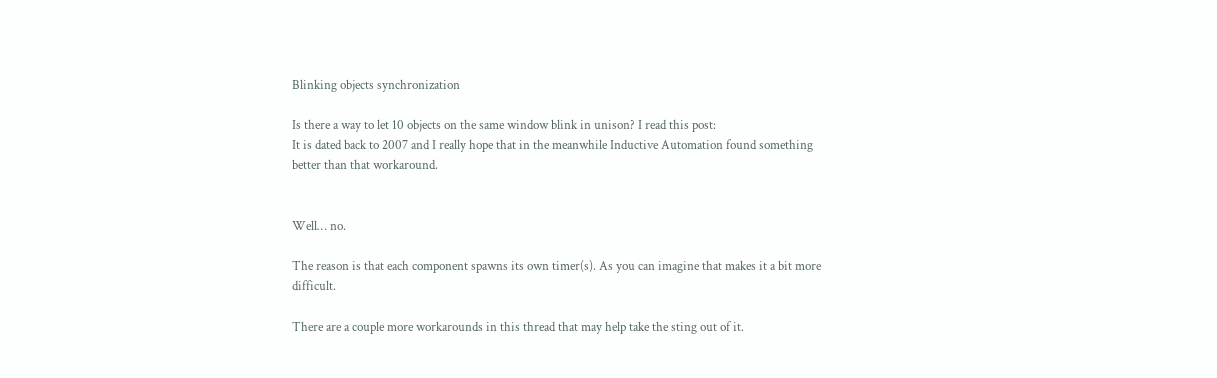Blinking objects synchronization

Is there a way to let 10 objects on the same window blink in unison? I read this post:
It is dated back to 2007 and I really hope that in the meanwhile Inductive Automation found something better than that workaround.


Well… no.

The reason is that each component spawns its own timer(s). As you can imagine that makes it a bit more difficult.

There are a couple more workarounds in this thread that may help take the sting out of it.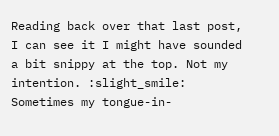Reading back over that last post, I can see it I might have sounded a bit snippy at the top. Not my intention. :slight_smile: Sometimes my tongue-in-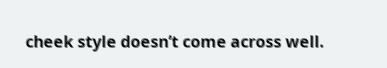cheek style doesn’t come across well.